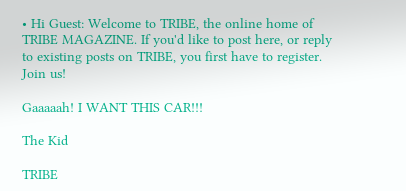• Hi Guest: Welcome to TRIBE, the online home of TRIBE MAGAZINE. If you'd like to post here, or reply to existing posts on TRIBE, you first have to register. Join us!

Gaaaaah! I WANT THIS CAR!!!

The Kid

TRIBE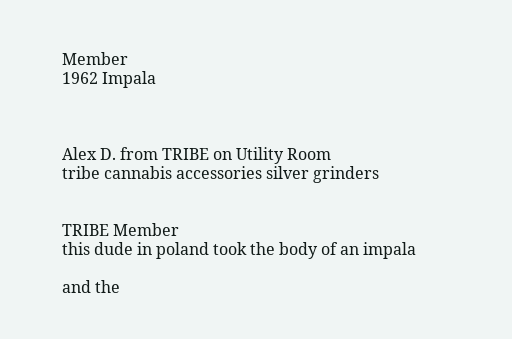Member
1962 Impala



Alex D. from TRIBE on Utility Room
tribe cannabis accessories silver grinders


TRIBE Member
this dude in poland took the body of an impala

and the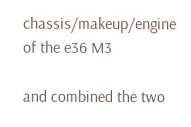chassis/makeup/engine of the e36 M3

and combined the two